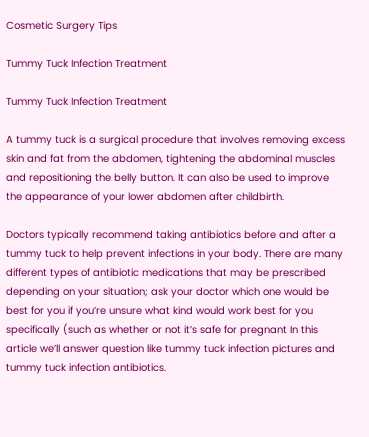Cosmetic Surgery Tips

Tummy Tuck Infection Treatment

Tummy Tuck Infection Treatment

A tummy tuck is a surgical procedure that involves removing excess skin and fat from the abdomen, tightening the abdominal muscles and repositioning the belly button. It can also be used to improve the appearance of your lower abdomen after childbirth.

Doctors typically recommend taking antibiotics before and after a tummy tuck to help prevent infections in your body. There are many different types of antibiotic medications that may be prescribed depending on your situation; ask your doctor which one would be best for you if you’re unsure what kind would work best for you specifically (such as whether or not it’s safe for pregnant In this article we’ll answer question like tummy tuck infection pictures and tummy tuck infection antibiotics.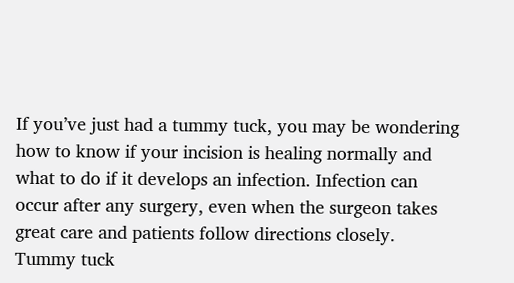If you’ve just had a tummy tuck, you may be wondering how to know if your incision is healing normally and what to do if it develops an infection. Infection can occur after any surgery, even when the surgeon takes great care and patients follow directions closely. Tummy tuck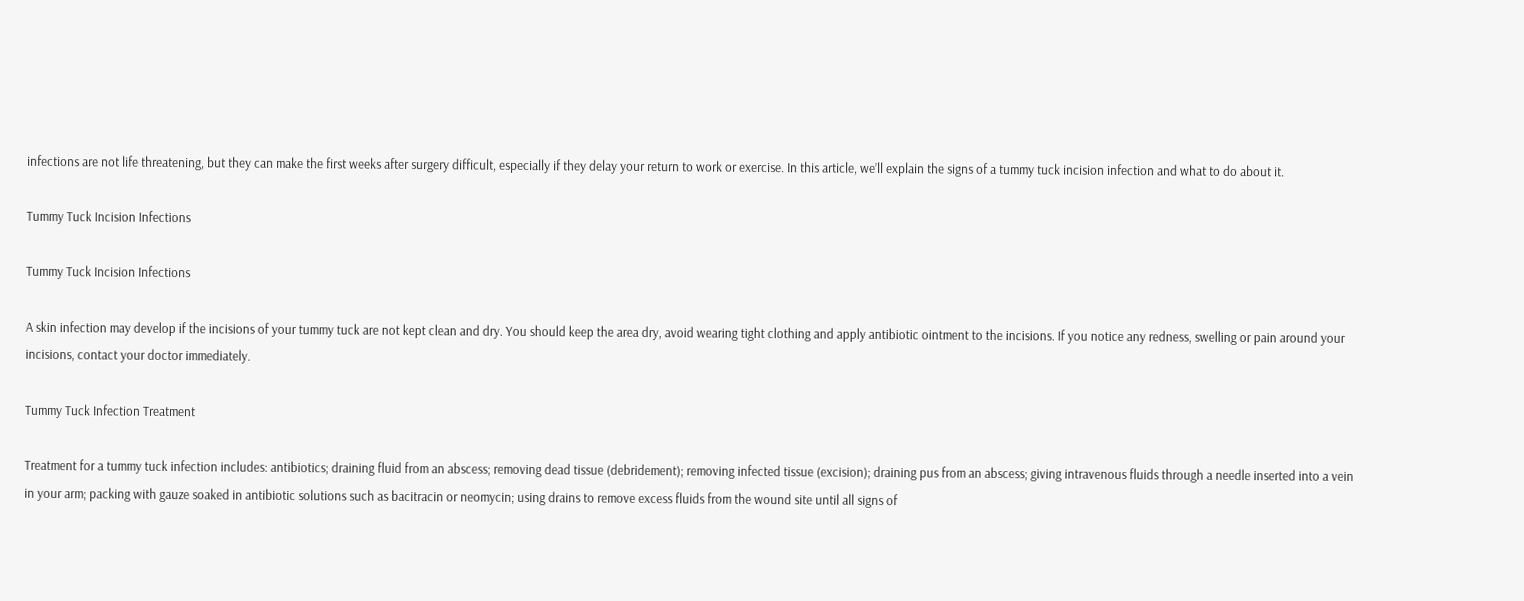infections are not life threatening, but they can make the first weeks after surgery difficult, especially if they delay your return to work or exercise. In this article, we’ll explain the signs of a tummy tuck incision infection and what to do about it.

Tummy Tuck Incision Infections

Tummy Tuck Incision Infections

A skin infection may develop if the incisions of your tummy tuck are not kept clean and dry. You should keep the area dry, avoid wearing tight clothing and apply antibiotic ointment to the incisions. If you notice any redness, swelling or pain around your incisions, contact your doctor immediately.

Tummy Tuck Infection Treatment

Treatment for a tummy tuck infection includes: antibiotics; draining fluid from an abscess; removing dead tissue (debridement); removing infected tissue (excision); draining pus from an abscess; giving intravenous fluids through a needle inserted into a vein in your arm; packing with gauze soaked in antibiotic solutions such as bacitracin or neomycin; using drains to remove excess fluids from the wound site until all signs of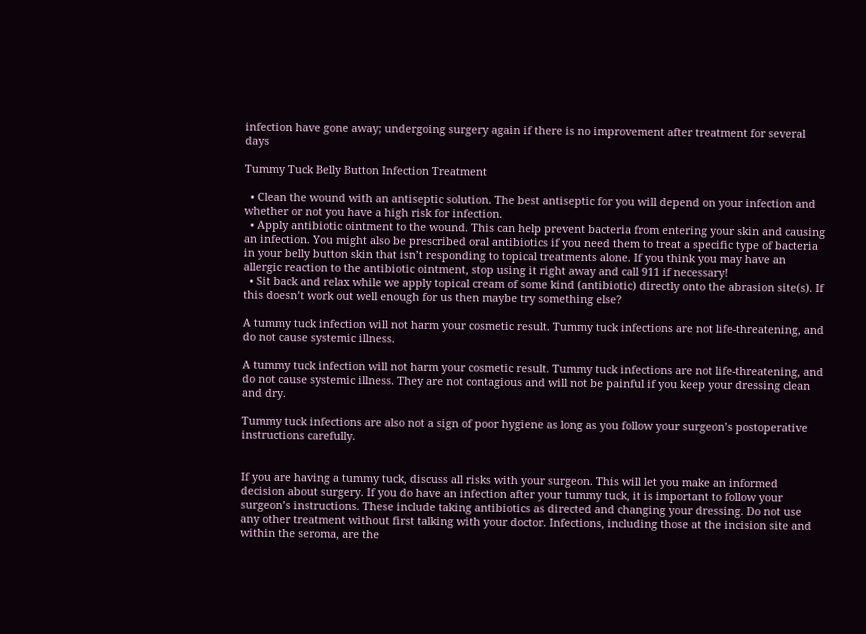infection have gone away; undergoing surgery again if there is no improvement after treatment for several days

Tummy Tuck Belly Button Infection Treatment

  • Clean the wound with an antiseptic solution. The best antiseptic for you will depend on your infection and whether or not you have a high risk for infection.
  • Apply antibiotic ointment to the wound. This can help prevent bacteria from entering your skin and causing an infection. You might also be prescribed oral antibiotics if you need them to treat a specific type of bacteria in your belly button skin that isn’t responding to topical treatments alone. If you think you may have an allergic reaction to the antibiotic ointment, stop using it right away and call 911 if necessary!
  • Sit back and relax while we apply topical cream of some kind (antibiotic) directly onto the abrasion site(s). If this doesn’t work out well enough for us then maybe try something else?

A tummy tuck infection will not harm your cosmetic result. Tummy tuck infections are not life-threatening, and do not cause systemic illness.

A tummy tuck infection will not harm your cosmetic result. Tummy tuck infections are not life-threatening, and do not cause systemic illness. They are not contagious and will not be painful if you keep your dressing clean and dry.

Tummy tuck infections are also not a sign of poor hygiene as long as you follow your surgeon’s postoperative instructions carefully.


If you are having a tummy tuck, discuss all risks with your surgeon. This will let you make an informed decision about surgery. If you do have an infection after your tummy tuck, it is important to follow your surgeon’s instructions. These include taking antibiotics as directed and changing your dressing. Do not use any other treatment without first talking with your doctor. Infections, including those at the incision site and within the seroma, are the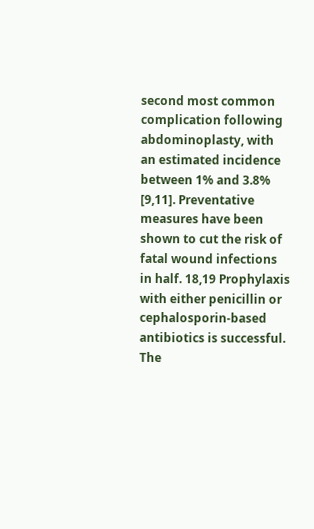second most common complication following abdominoplasty, with an estimated incidence between 1% and 3.8% [9,11]. Preventative measures have been shown to cut the risk of fatal wound infections in half. 18,19 Prophylaxis with either penicillin or cephalosporin-based antibiotics is successful. The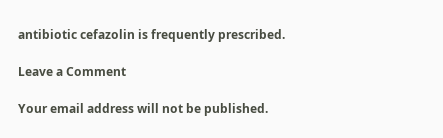antibiotic cefazolin is frequently prescribed.

Leave a Comment

Your email address will not be published.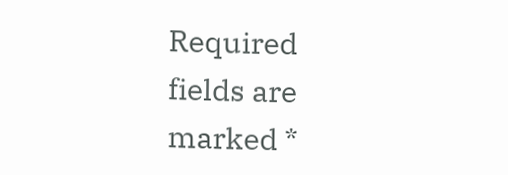Required fields are marked *